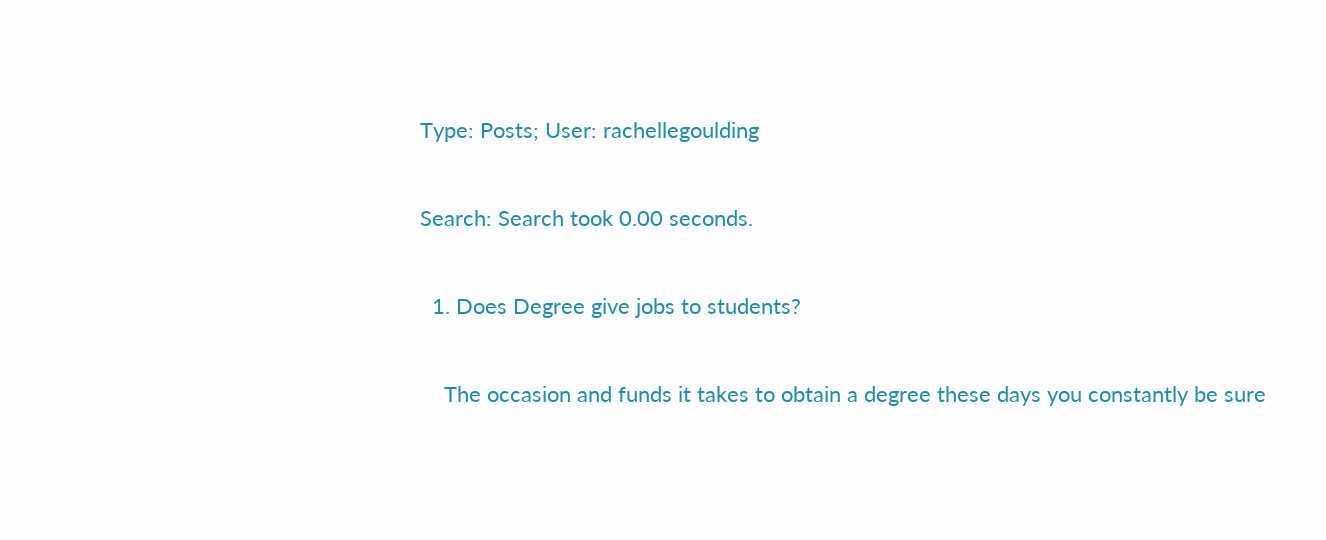Type: Posts; User: rachellegoulding

Search: Search took 0.00 seconds.

  1. Does Degree give jobs to students?

    The occasion and funds it takes to obtain a degree these days you constantly be sure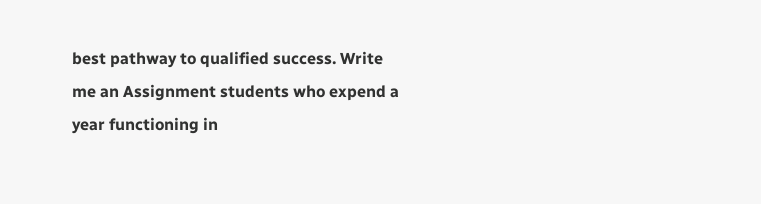best pathway to qualified success. Write me an Assignment students who expend a year functioning in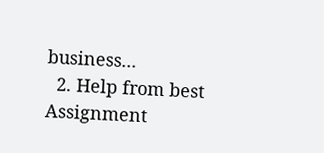business...
  2. Help from best Assignment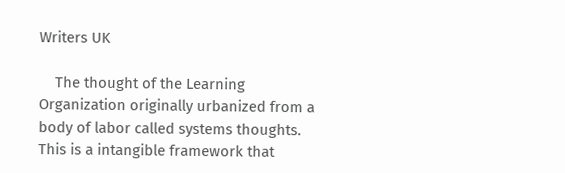Writers UK

    The thought of the Learning Organization originally urbanized from a body of labor called systems thoughts. This is a intangible framework that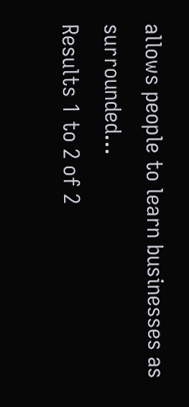allows people to learn businesses as surrounded...
Results 1 to 2 of 2